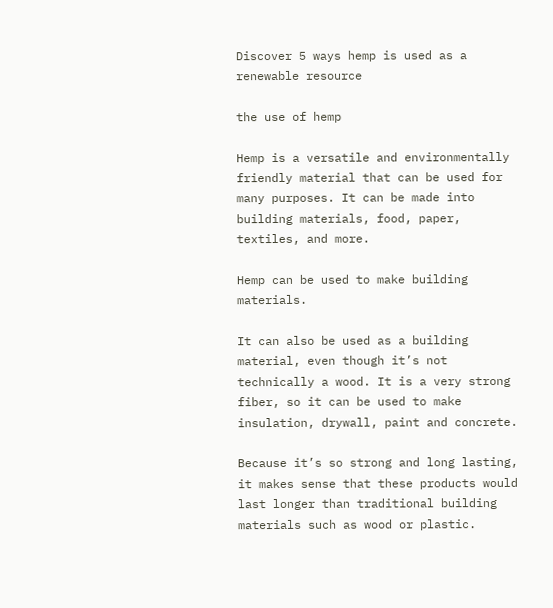Discover 5 ways hemp is used as a renewable resource

the use of hemp

Hemp is a versatile and environmentally friendly material that can be used for many purposes. It can be made into building materials, food, paper, textiles, and more.

Hemp can be used to make building materials.

It can also be used as a building material, even though it’s not technically a wood. It is a very strong fiber, so it can be used to make insulation, drywall, paint and concrete.

Because it’s so strong and long lasting, it makes sense that these products would last longer than traditional building materials such as wood or plastic.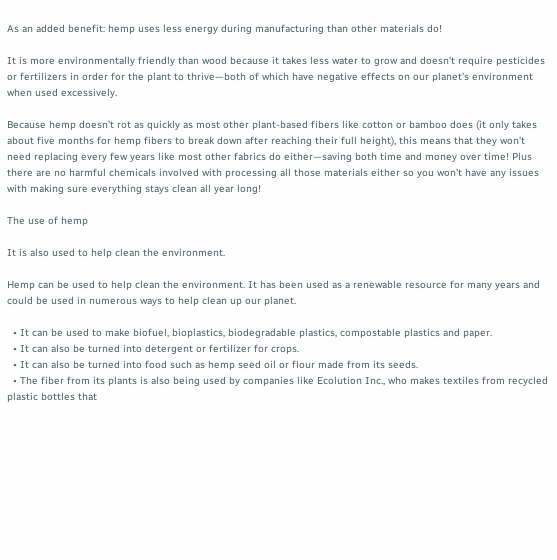As an added benefit: hemp uses less energy during manufacturing than other materials do!

It is more environmentally friendly than wood because it takes less water to grow and doesn’t require pesticides or fertilizers in order for the plant to thrive—both of which have negative effects on our planet’s environment when used excessively.

Because hemp doesn’t rot as quickly as most other plant-based fibers like cotton or bamboo does (it only takes about five months for hemp fibers to break down after reaching their full height), this means that they won’t need replacing every few years like most other fabrics do either—saving both time and money over time! Plus there are no harmful chemicals involved with processing all those materials either so you won’t have any issues with making sure everything stays clean all year long!

The use of hemp

It is also used to help clean the environment.

Hemp can be used to help clean the environment. It has been used as a renewable resource for many years and could be used in numerous ways to help clean up our planet.

  • It can be used to make biofuel, bioplastics, biodegradable plastics, compostable plastics and paper.
  • It can also be turned into detergent or fertilizer for crops.
  • It can also be turned into food such as hemp seed oil or flour made from its seeds.
  • The fiber from its plants is also being used by companies like Ecolution Inc., who makes textiles from recycled plastic bottles that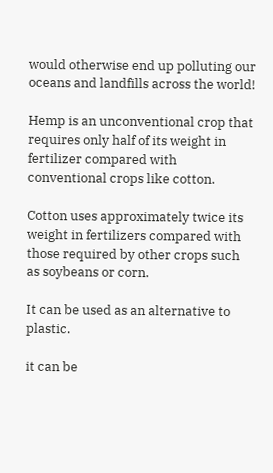would otherwise end up polluting our oceans and landfills across the world!

Hemp is an unconventional crop that requires only half of its weight in fertilizer compared with conventional crops like cotton.

Cotton uses approximately twice its weight in fertilizers compared with those required by other crops such as soybeans or corn.

It can be used as an alternative to plastic.

it can be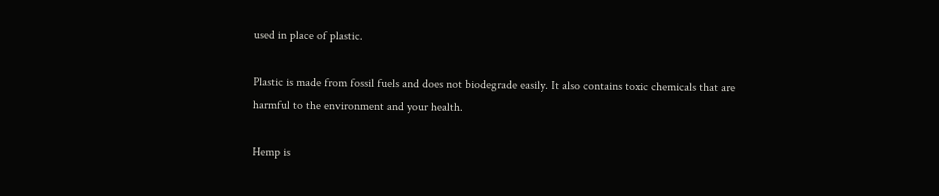used in place of plastic.

Plastic is made from fossil fuels and does not biodegrade easily. It also contains toxic chemicals that are harmful to the environment and your health.

Hemp is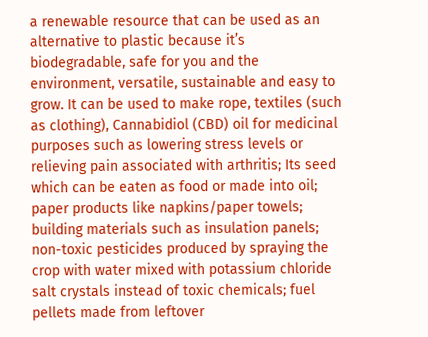a renewable resource that can be used as an alternative to plastic because it’s biodegradable, safe for you and the environment, versatile, sustainable and easy to grow. It can be used to make rope, textiles (such as clothing), Cannabidiol (CBD) oil for medicinal purposes such as lowering stress levels or relieving pain associated with arthritis; Its seed which can be eaten as food or made into oil; paper products like napkins/paper towels; building materials such as insulation panels; non-toxic pesticides produced by spraying the crop with water mixed with potassium chloride salt crystals instead of toxic chemicals; fuel pellets made from leftover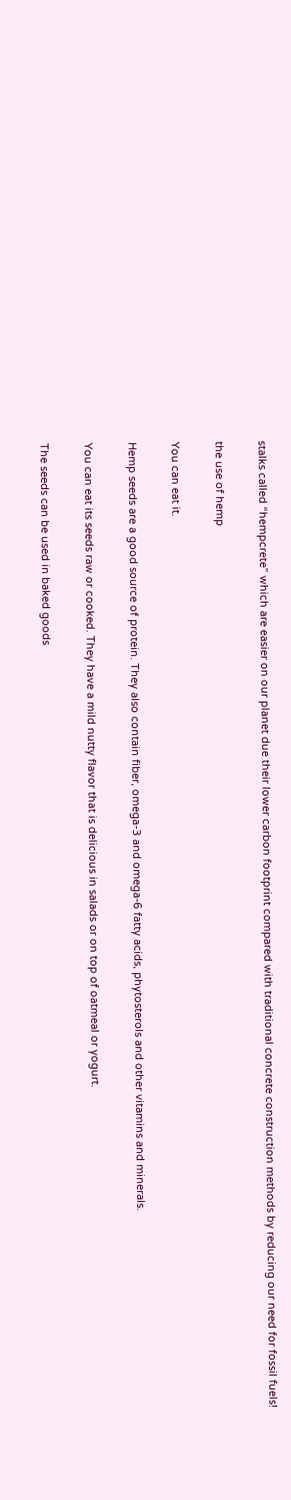stalks called “hempcrete” which are easier on our planet due their lower carbon footprint compared with traditional concrete construction methods by reducing our need for fossil fuels!

the use of hemp

You can eat it.

Hemp seeds are a good source of protein. They also contain fiber, omega-3 and omega-6 fatty acids, phytosterols and other vitamins and minerals.

You can eat its seeds raw or cooked. They have a mild nutty flavor that is delicious in salads or on top of oatmeal or yogurt.

The seeds can be used in baked goods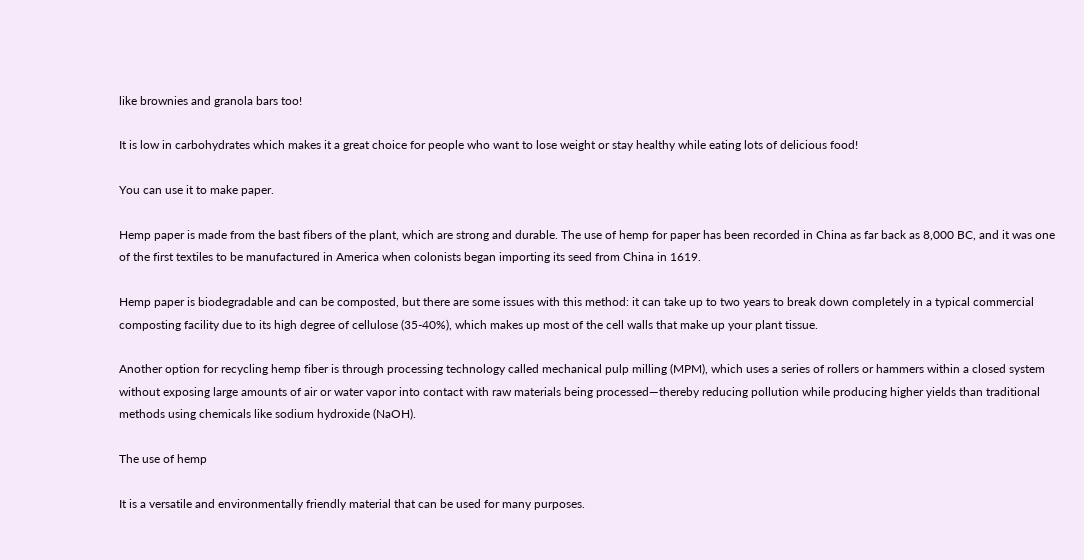like brownies and granola bars too!

It is low in carbohydrates which makes it a great choice for people who want to lose weight or stay healthy while eating lots of delicious food!

You can use it to make paper.

Hemp paper is made from the bast fibers of the plant, which are strong and durable. The use of hemp for paper has been recorded in China as far back as 8,000 BC, and it was one of the first textiles to be manufactured in America when colonists began importing its seed from China in 1619.

Hemp paper is biodegradable and can be composted, but there are some issues with this method: it can take up to two years to break down completely in a typical commercial composting facility due to its high degree of cellulose (35-40%), which makes up most of the cell walls that make up your plant tissue.

Another option for recycling hemp fiber is through processing technology called mechanical pulp milling (MPM), which uses a series of rollers or hammers within a closed system without exposing large amounts of air or water vapor into contact with raw materials being processed—thereby reducing pollution while producing higher yields than traditional methods using chemicals like sodium hydroxide (NaOH).

The use of hemp

It is a versatile and environmentally friendly material that can be used for many purposes.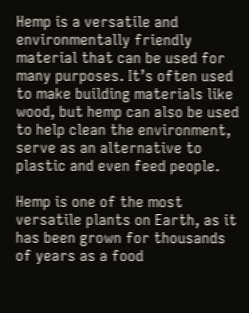Hemp is a versatile and environmentally friendly material that can be used for many purposes. It’s often used to make building materials like wood, but hemp can also be used to help clean the environment, serve as an alternative to plastic and even feed people.

Hemp is one of the most versatile plants on Earth, as it has been grown for thousands of years as a food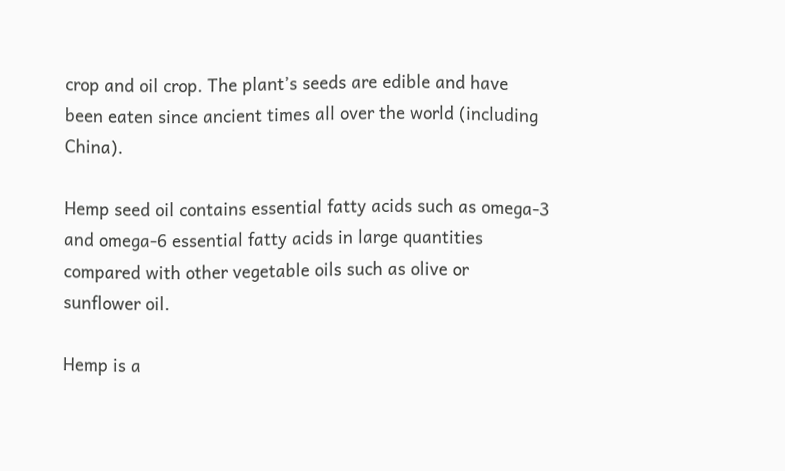crop and oil crop. The plant’s seeds are edible and have been eaten since ancient times all over the world (including China).

Hemp seed oil contains essential fatty acids such as omega-3 and omega-6 essential fatty acids in large quantities compared with other vegetable oils such as olive or sunflower oil.

Hemp is a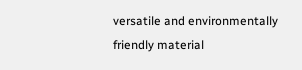versatile and environmentally friendly material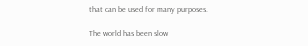that can be used for many purposes.

The world has been slow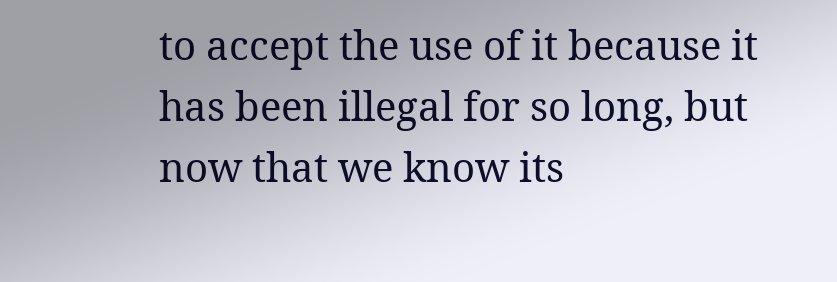to accept the use of it because it has been illegal for so long, but now that we know its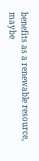benefits as a renewable resource, maybe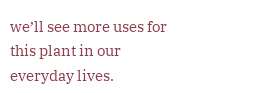we’ll see more uses for this plant in our everyday lives.